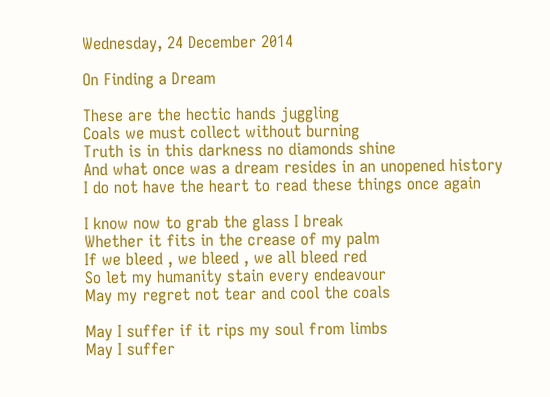Wednesday, 24 December 2014

On Finding a Dream

These are the hectic hands juggling
Coals we must collect without burning
Truth is in this darkness no diamonds shine
And what once was a dream resides in an unopened history
I do not have the heart to read these things once again

I know now to grab the glass I break
Whether it fits in the crease of my palm
If we bleed , we bleed , we all bleed red
So let my humanity stain every endeavour
May my regret not tear and cool the coals

May I suffer if it rips my soul from limbs
May I suffer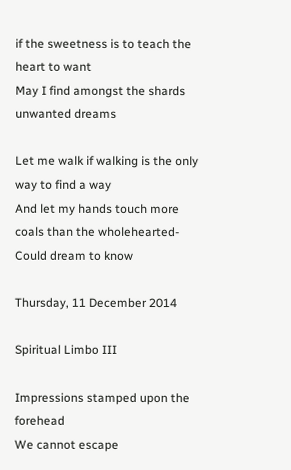if the sweetness is to teach the heart to want
May I find amongst the shards unwanted dreams

Let me walk if walking is the only way to find a way
And let my hands touch more coals than the wholehearted-
Could dream to know

Thursday, 11 December 2014

Spiritual Limbo III

Impressions stamped upon the forehead
We cannot escape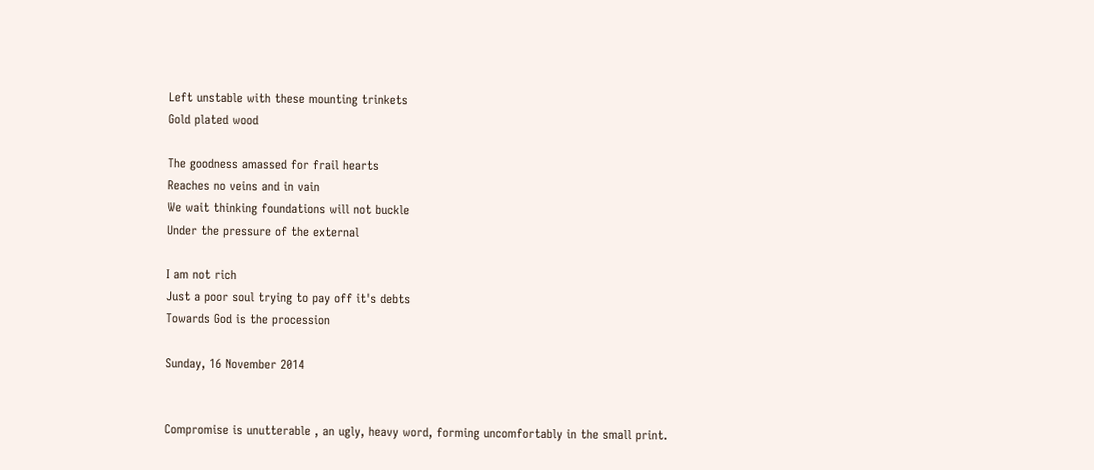Left unstable with these mounting trinkets
Gold plated wood

The goodness amassed for frail hearts
Reaches no veins and in vain
We wait thinking foundations will not buckle
Under the pressure of the external

I am not rich
Just a poor soul trying to pay off it's debts
Towards God is the procession

Sunday, 16 November 2014


Compromise is unutterable , an ugly, heavy word, forming uncomfortably in the small print.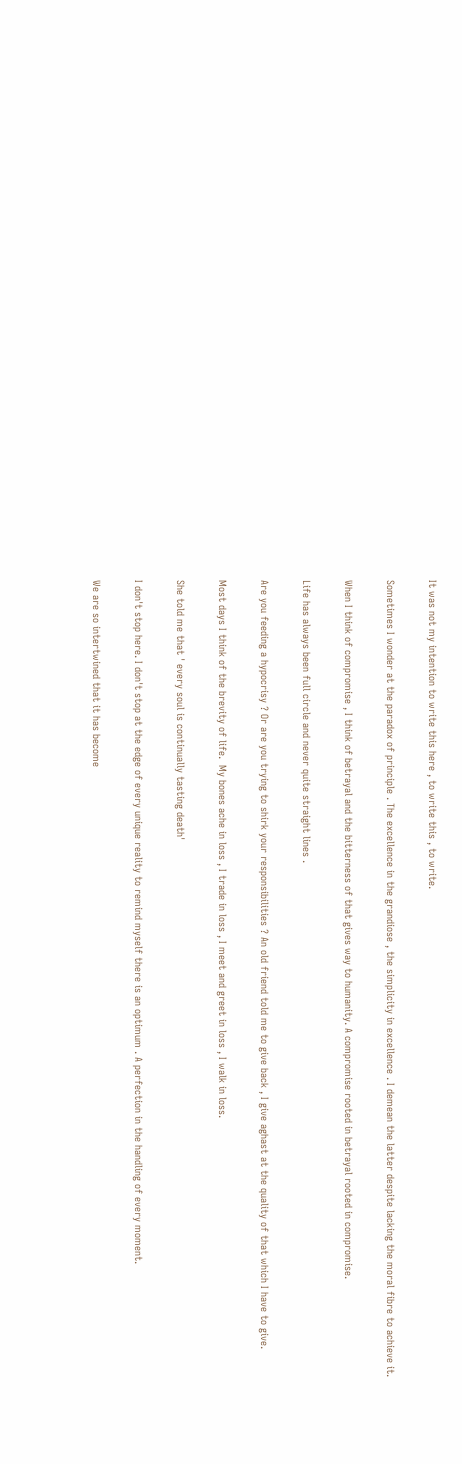It was not my intention to write this here , to write this , to write.

Sometimes I wonder at the paradox of principle . The excellence in the grandiose , the simplicity in excellence . I demean the latter despite lacking the moral fibre to achieve it.

When I think of compromise , I think of betrayal and the bitterness of that gives way to humanity. A compromise rooted in betrayal rooted in compromise.

Life has always been full circle and never quite straight lines .

Are you feeding a hypocrisy ? Or are you trying to shirk your responsibilities ? An old friend told me to give back , I give aghast at the quality of that which I have to give.

Most days I think of the brevity of life.  My bones ache in loss , I trade in loss , I meet and greet in loss , I walk in loss.

She told me that ' every soul is continually tasting death'

I don't stop here. I don't stop at the edge of every unique reality to remind myself there is an optimum . A perfection in the handling of every moment.

We are so intertwined that it has become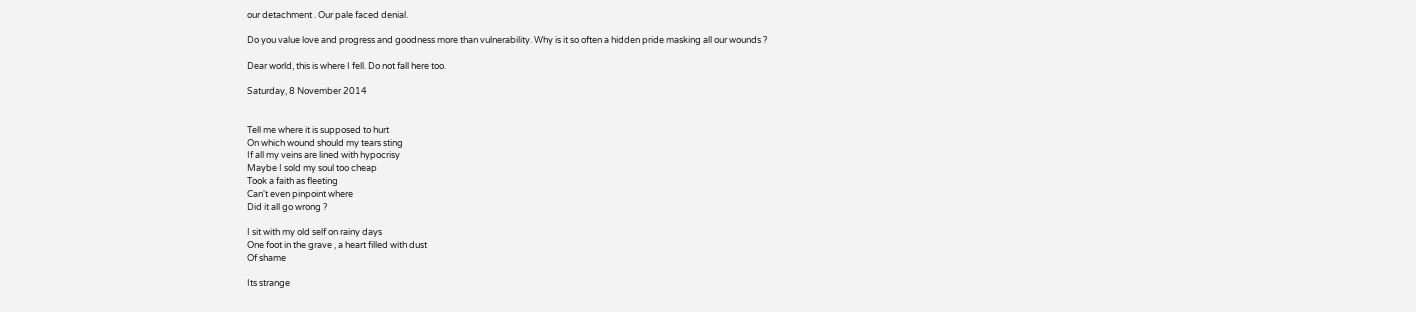our detachment . Our pale faced denial.

Do you value love and progress and goodness more than vulnerability. Why is it so often a hidden pride masking all our wounds ?

Dear world, this is where I fell. Do not fall here too.

Saturday, 8 November 2014


Tell me where it is supposed to hurt
On which wound should my tears sting
If all my veins are lined with hypocrisy
Maybe I sold my soul too cheap
Took a faith as fleeting
Can't even pinpoint where
Did it all go wrong ?

I sit with my old self on rainy days
One foot in the grave , a heart filled with dust
Of shame

Its strange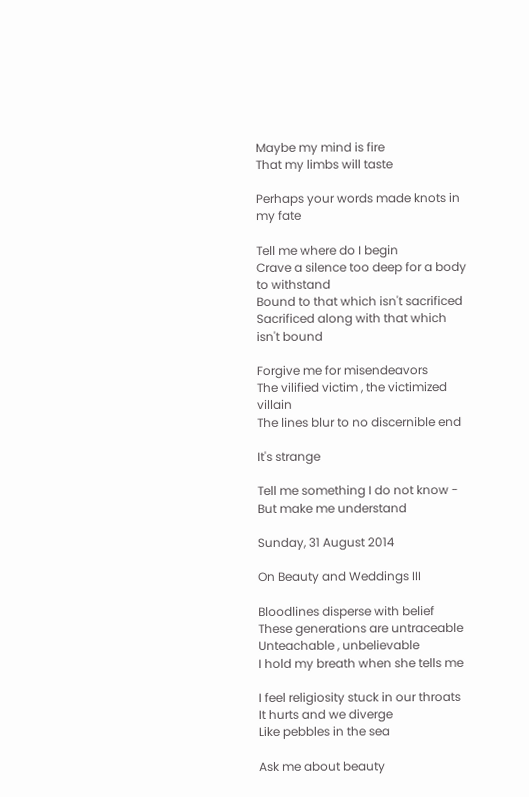Maybe my mind is fire
That my limbs will taste

Perhaps your words made knots in my fate

Tell me where do I begin
Crave a silence too deep for a body to withstand
Bound to that which isn't sacrificed
Sacrificed along with that which isn't bound

Forgive me for misendeavors
The vilified victim , the victimized villain
The lines blur to no discernible end

It's strange

Tell me something I do not know -
But make me understand

Sunday, 31 August 2014

On Beauty and Weddings III

Bloodlines disperse with belief
These generations are untraceable
Unteachable , unbelievable
I hold my breath when she tells me

I feel religiosity stuck in our throats
It hurts and we diverge
Like pebbles in the sea

Ask me about beauty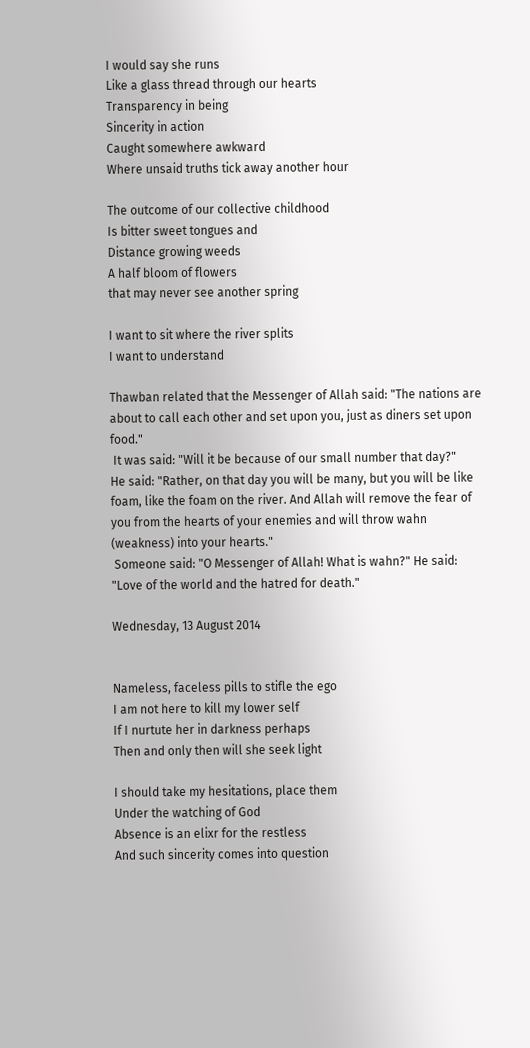I would say she runs
Like a glass thread through our hearts
Transparency in being
Sincerity in action
Caught somewhere awkward
Where unsaid truths tick away another hour

The outcome of our collective childhood
Is bitter sweet tongues and
Distance growing weeds
A half bloom of flowers
that may never see another spring

I want to sit where the river splits
I want to understand

Thawban related that the Messenger of Allah said: "The nations are about to call each other and set upon you, just as diners set upon food."
 It was said: "Will it be because of our small number that day?"
He said: "Rather, on that day you will be many, but you will be like foam, like the foam on the river. And Allah will remove the fear of you from the hearts of your enemies and will throw wahn (weakness) into your hearts."
 Someone said: "O Messenger of Allah! What is wahn?" He said: "Love of the world and the hatred for death."

Wednesday, 13 August 2014


Nameless, faceless pills to stifle the ego
I am not here to kill my lower self
If I nurtute her in darkness perhaps
Then and only then will she seek light

I should take my hesitations, place them
Under the watching of God
Absence is an elixr for the restless
And such sincerity comes into question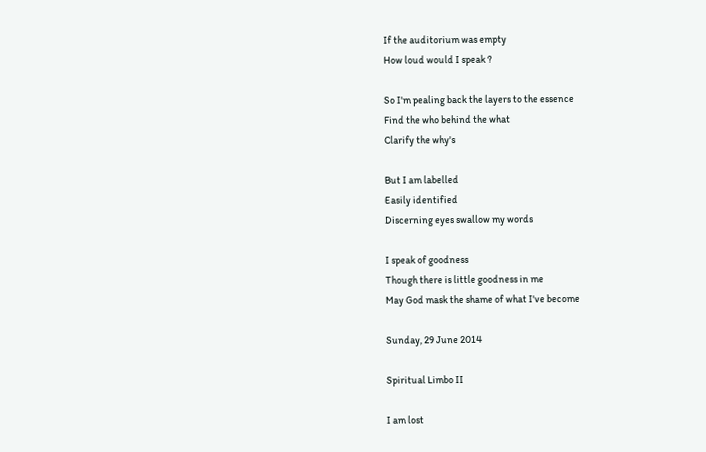If the auditorium was empty
How loud would I speak ?

So I'm pealing back the layers to the essence
Find the who behind the what
Clarify the why's

But I am labelled
Easily identified
Discerning eyes swallow my words

I speak of goodness
Though there is little goodness in me
May God mask the shame of what I've become

Sunday, 29 June 2014

Spiritual Limbo II

I am lost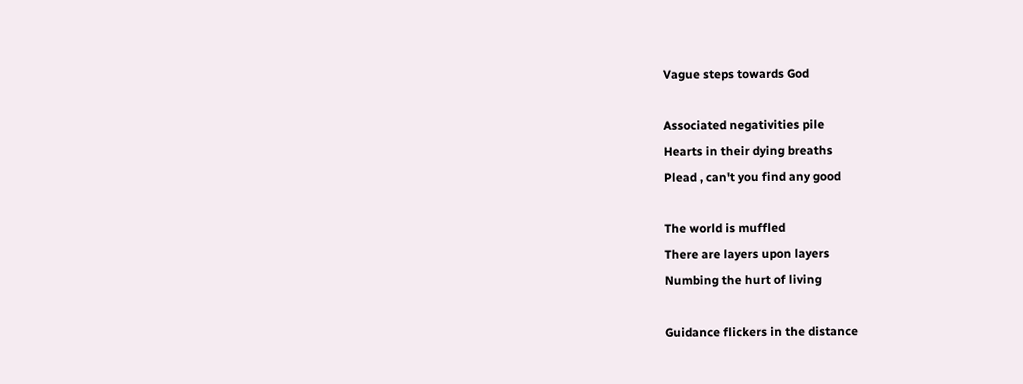Vague steps towards God

Associated negativities pile
Hearts in their dying breaths
Plead , can't you find any good

The world is muffled
There are layers upon layers
Numbing the hurt of living

Guidance flickers in the distance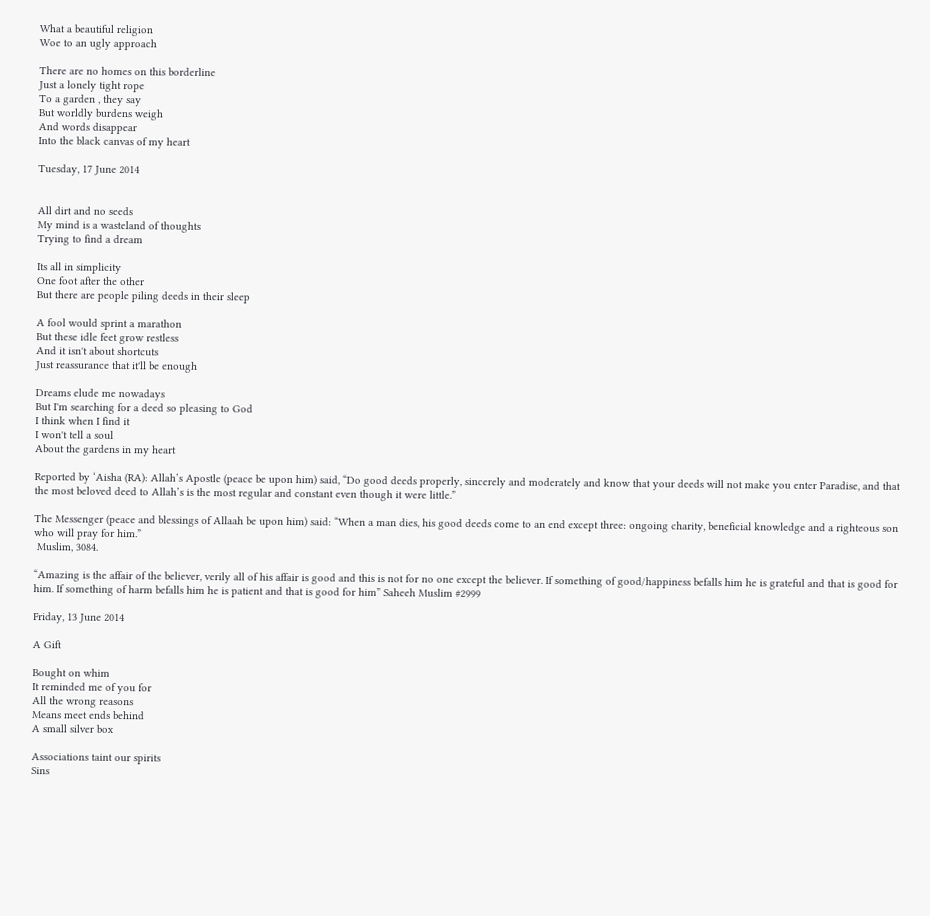What a beautiful religion
Woe to an ugly approach

There are no homes on this borderline
Just a lonely tight rope
To a garden , they say
But worldly burdens weigh
And words disappear
Into the black canvas of my heart

Tuesday, 17 June 2014


All dirt and no seeds
My mind is a wasteland of thoughts
Trying to find a dream

Its all in simplicity
One foot after the other
But there are people piling deeds in their sleep

A fool would sprint a marathon
But these idle feet grow restless
And it isn't about shortcuts
Just reassurance that it'll be enough

Dreams elude me nowadays
But I'm searching for a deed so pleasing to God
I think when I find it
I won't tell a soul
About the gardens in my heart

Reported by ‘Aisha (RA): Allah’s Apostle (peace be upon him) said, “Do good deeds properly, sincerely and moderately and know that your deeds will not make you enter Paradise, and that the most beloved deed to Allah’s is the most regular and constant even though it were little.”

The Messenger (peace and blessings of Allaah be upon him) said: “When a man dies, his good deeds come to an end except three: ongoing charity, beneficial knowledge and a righteous son who will pray for him.”
 Muslim, 3084.

“Amazing is the affair of the believer, verily all of his affair is good and this is not for no one except the believer. If something of good/happiness befalls him he is grateful and that is good for him. If something of harm befalls him he is patient and that is good for him” Saheeh Muslim #2999

Friday, 13 June 2014

A Gift

Bought on whim
It reminded me of you for
All the wrong reasons
Means meet ends behind
A small silver box

Associations taint our spirits
Sins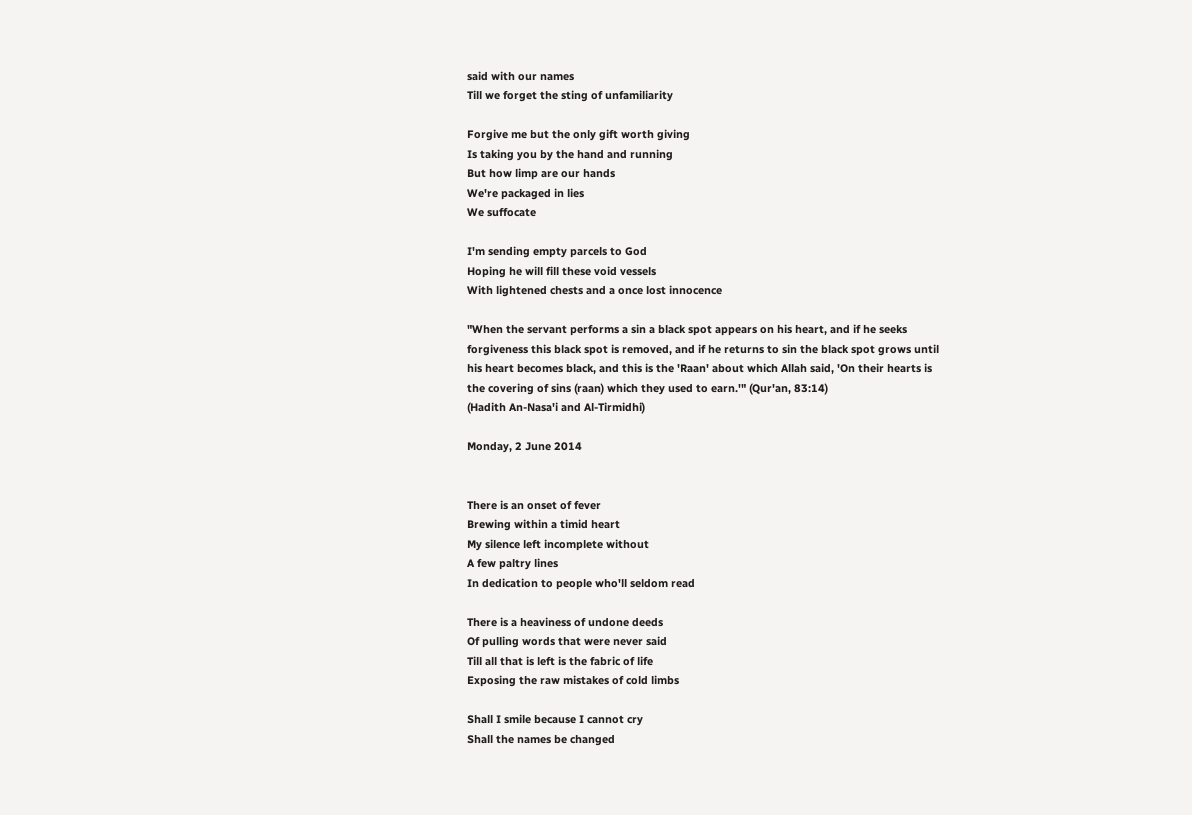said with our names
Till we forget the sting of unfamiliarity

Forgive me but the only gift worth giving
Is taking you by the hand and running
But how limp are our hands
We're packaged in lies
We suffocate

I'm sending empty parcels to God
Hoping he will fill these void vessels
With lightened chests and a once lost innocence

"When the servant performs a sin a black spot appears on his heart, and if he seeks forgiveness this black spot is removed, and if he returns to sin the black spot grows until his heart becomes black, and this is the 'Raan' about which Allah said, 'On their hearts is the covering of sins (raan) which they used to earn.'" (Qur'an, 83:14)
(Hadith An-Nasa'i and Al-Tirmidhi)

Monday, 2 June 2014


There is an onset of fever
Brewing within a timid heart
My silence left incomplete without
A few paltry lines
In dedication to people who'll seldom read

There is a heaviness of undone deeds
Of pulling words that were never said
Till all that is left is the fabric of life
Exposing the raw mistakes of cold limbs

Shall I smile because I cannot cry
Shall the names be changed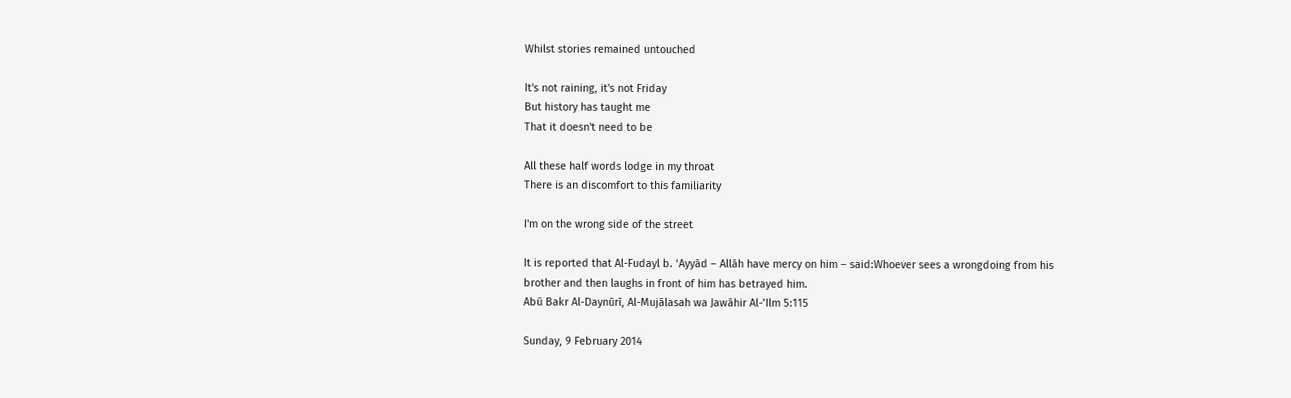Whilst stories remained untouched

It's not raining, it's not Friday
But history has taught me
That it doesn't need to be

All these half words lodge in my throat
There is an discomfort to this familiarity

I'm on the wrong side of the street

It is reported that Al-Fudayl b. ‘Ayyād – Allāh have mercy on him – said:Whoever sees a wrongdoing from his brother and then laughs in front of him has betrayed him.
Abū Bakr Al-Daynūrī, Al-Mujālasah wa Jawāhir Al-’Ilm 5:115

Sunday, 9 February 2014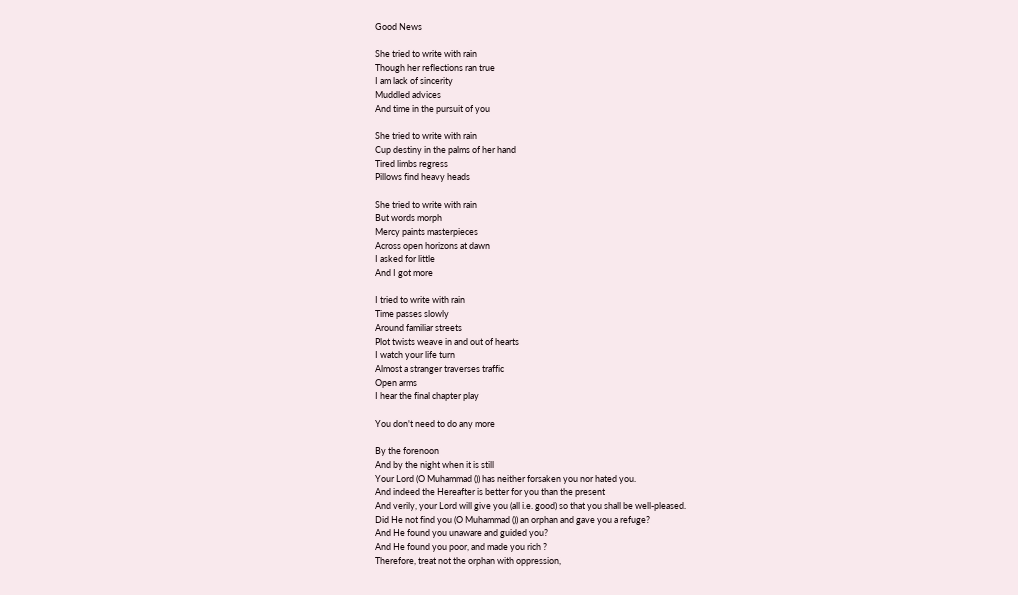Good News

She tried to write with rain
Though her reflections ran true
I am lack of sincerity
Muddled advices
And time in the pursuit of you

She tried to write with rain
Cup destiny in the palms of her hand
Tired limbs regress
Pillows find heavy heads

She tried to write with rain
But words morph
Mercy paints masterpieces
Across open horizons at dawn
I asked for little
And I got more

I tried to write with rain
Time passes slowly
Around familiar streets
Plot twists weave in and out of hearts
I watch your life turn
Almost a stranger traverses traffic
Open arms
I hear the final chapter play

You don't need to do any more

By the forenoon
And by the night when it is still
Your Lord (O Muhammad ()) has neither forsaken you nor hated you.
And indeed the Hereafter is better for you than the present
And verily, your Lord will give you (all i.e. good) so that you shall be well-pleased.
Did He not find you (O Muhammad ()) an orphan and gave you a refuge?
And He found you unaware and guided you?
And He found you poor, and made you rich ?
Therefore, treat not the orphan with oppression,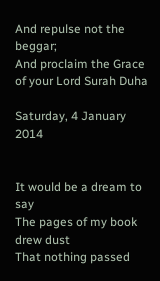And repulse not the beggar;
And proclaim the Grace of your Lord Surah Duha

Saturday, 4 January 2014


It would be a dream to say
The pages of my book drew dust
That nothing passed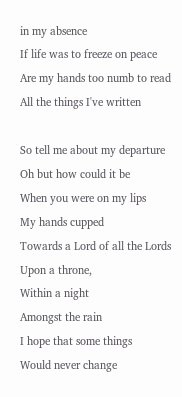in my absence
If life was to freeze on peace
Are my hands too numb to read
All the things I've written

So tell me about my departure
Oh but how could it be
When you were on my lips
My hands cupped
Towards a Lord of all the Lords
Upon a throne,
Within a night
Amongst the rain
I hope that some things
Would never change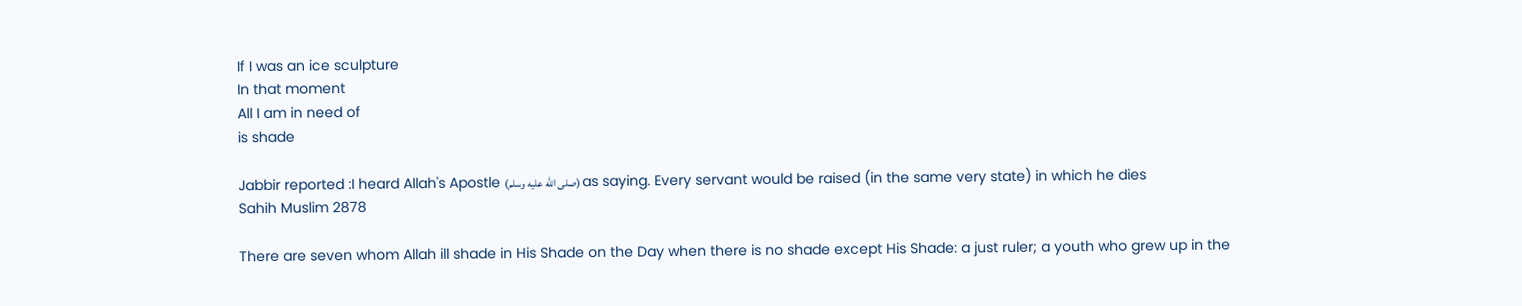If I was an ice sculpture
In that moment
All I am in need of
is shade

Jabbir reported :I heard Allah's Apostle (صلى الله عليه وسلم) as saying. Every servant would be raised (in the same very state) in which he dies
Sahih Muslim 2878

There are seven whom Allah ill shade in His Shade on the Day when there is no shade except His Shade: a just ruler; a youth who grew up in the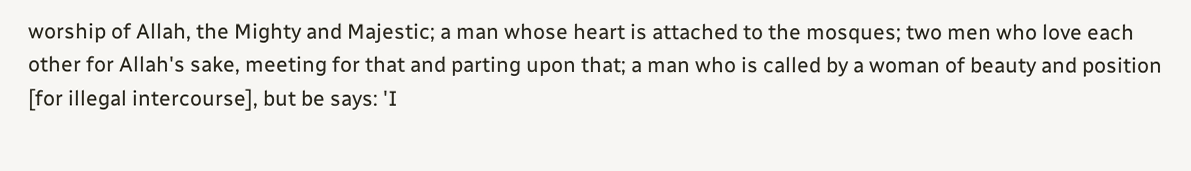worship of Allah, the Mighty and Majestic; a man whose heart is attached to the mosques; two men who love each other for Allah's sake, meeting for that and parting upon that; a man who is called by a woman of beauty and position [for illegal intercourse], but be says: 'I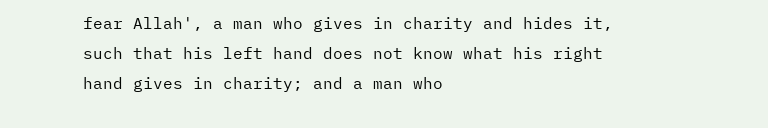fear Allah', a man who gives in charity and hides it, such that his left hand does not know what his right hand gives in charity; and a man who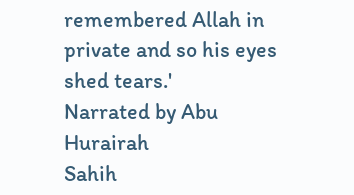remembered Allah in private and so his eyes shed tears.'
Narrated by Abu Hurairah
Sahih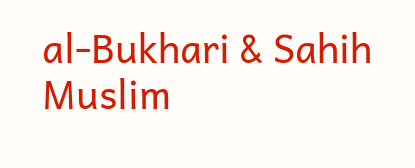al-Bukhari & Sahih Muslim